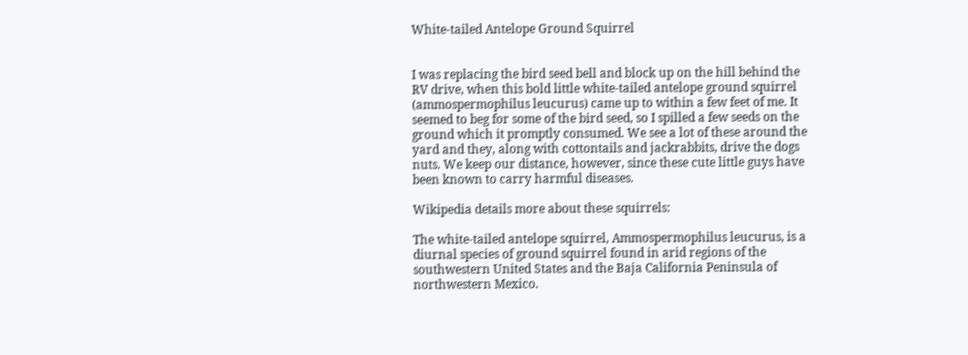White-tailed Antelope Ground Squirrel


I was replacing the bird seed bell and block up on the hill behind the RV drive, when this bold little white-tailed antelope ground squirrel (ammospermophilus leucurus) came up to within a few feet of me. It seemed to beg for some of the bird seed, so I spilled a few seeds on the ground which it promptly consumed. We see a lot of these around the yard and they, along with cottontails and jackrabbits, drive the dogs nuts. We keep our distance, however, since these cute little guys have been known to carry harmful diseases.

Wikipedia details more about these squirrels:

The white-tailed antelope squirrel, Ammospermophilus leucurus, is a diurnal species of ground squirrel found in arid regions of the southwestern United States and the Baja California Peninsula of northwestern Mexico.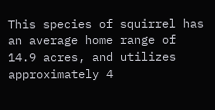This species of squirrel has an average home range of 14.9 acres, and utilizes approximately 4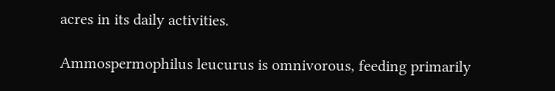acres in its daily activities.

Ammospermophilus leucurus is omnivorous, feeding primarily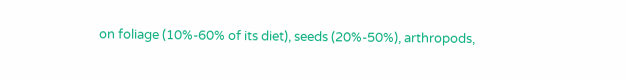on foliage (10%-60% of its diet), seeds (20%-50%), arthropods,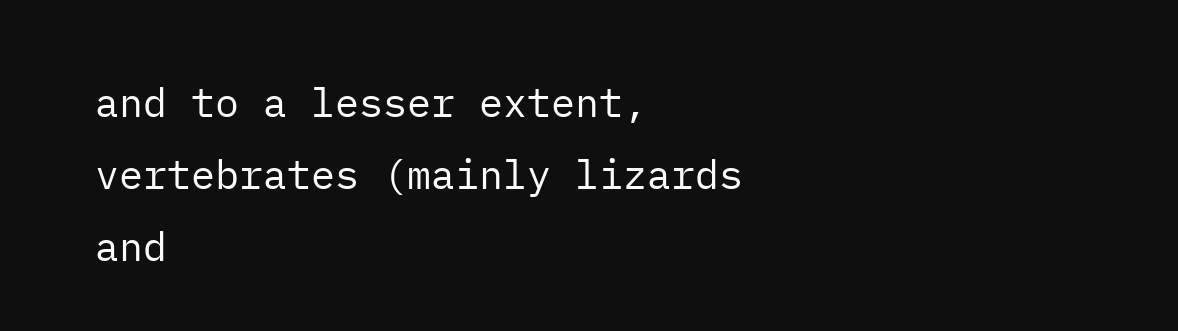and to a lesser extent, vertebrates (mainly lizards and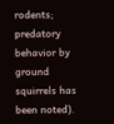rodents; predatory behavior by ground squirrels has been noted).